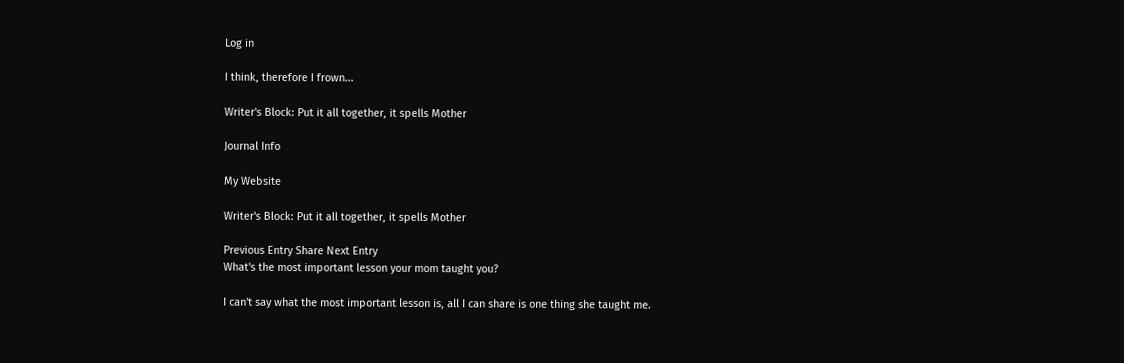Log in

I think, therefore I frown...

Writer's Block: Put it all together, it spells Mother

Journal Info

My Website

Writer's Block: Put it all together, it spells Mother

Previous Entry Share Next Entry
What's the most important lesson your mom taught you?

I can't say what the most important lesson is, all I can share is one thing she taught me.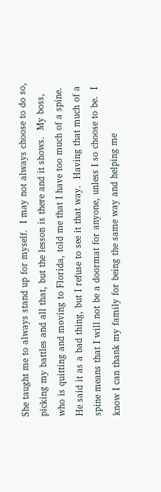She taught me to always stand up for myself.  I may not always choose to do so, picking my battles and all that, but the lesson is there and it shows.  My boss, who is quitting and moving to Florida, told me that I have too much of a spine.  He said it as a bad thing, but I refuse to see it that way.  Having that much of a spine means that I will not be a doormat for anyone, unless I so choose to be.  I know I can thank my family for being the same way and helping me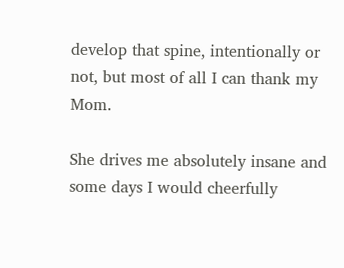develop that spine, intentionally or not, but most of all I can thank my Mom.

She drives me absolutely insane and some days I would cheerfully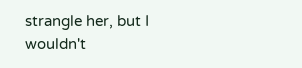strangle her, but I wouldn't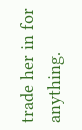trade her in for anything.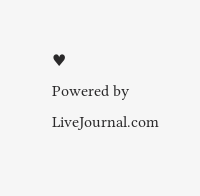♥
Powered by LiveJournal.com